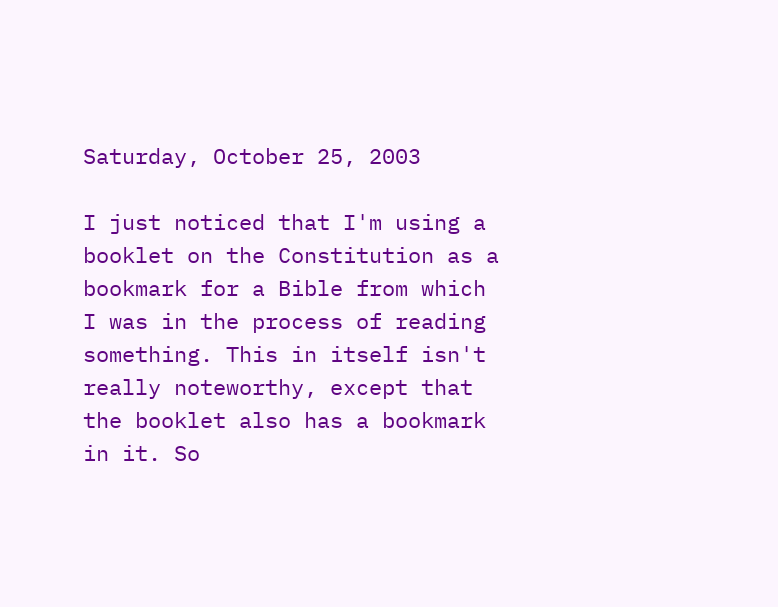Saturday, October 25, 2003

I just noticed that I'm using a booklet on the Constitution as a bookmark for a Bible from which I was in the process of reading something. This in itself isn't really noteworthy, except that the booklet also has a bookmark in it. So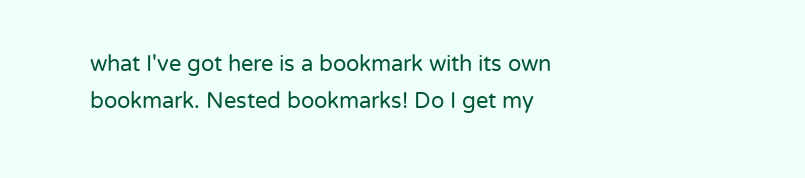what I've got here is a bookmark with its own bookmark. Nested bookmarks! Do I get my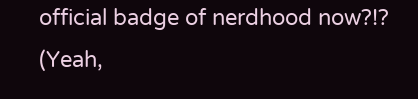official badge of nerdhood now?!? (Yeah,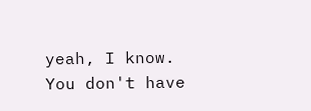yeah, I know. You don't have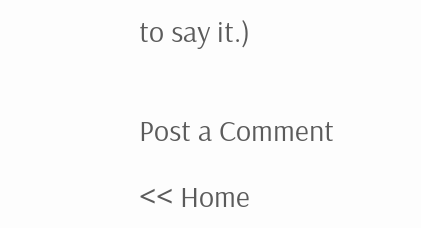to say it.)


Post a Comment

<< Home